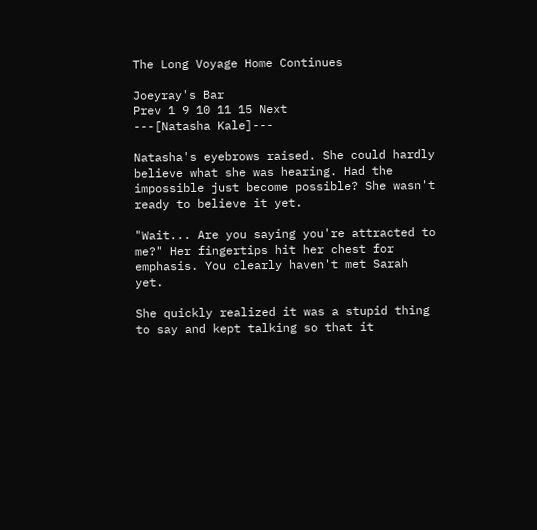The Long Voyage Home Continues

Joeyray's Bar
Prev 1 9 10 11 15 Next
---[Natasha Kale]---

Natasha's eyebrows raised. She could hardly believe what she was hearing. Had the impossible just become possible? She wasn't ready to believe it yet.

"Wait... Are you saying you're attracted to me?" Her fingertips hit her chest for emphasis. You clearly haven't met Sarah yet.

She quickly realized it was a stupid thing to say and kept talking so that it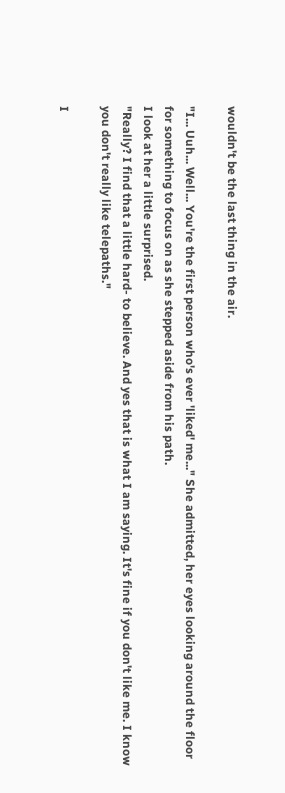wouldn't be the last thing in the air.

"I... Uuh... Well... You're the first person who's ever 'liked' me..." She admitted, her eyes looking around the floor for something to focus on as she stepped aside from his path.
I look at her a little surprised.
"Really? I find that a little hard- to believe. And yes that is what I am saying. It's fine if you don't like me. I know you don't really like telepaths."

I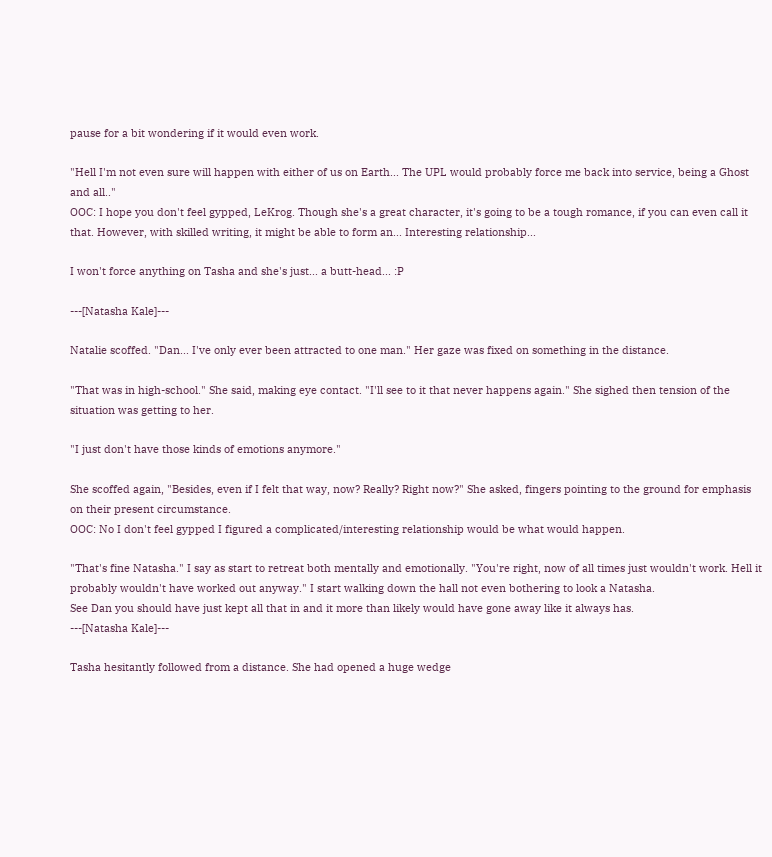pause for a bit wondering if it would even work.

"Hell I'm not even sure will happen with either of us on Earth... The UPL would probably force me back into service, being a Ghost and all.."
OOC: I hope you don't feel gypped, LeKrog. Though she's a great character, it's going to be a tough romance, if you can even call it that. However, with skilled writing, it might be able to form an... Interesting relationship...

I won't force anything on Tasha and she's just... a butt-head... :P

---[Natasha Kale]---

Natalie scoffed. "Dan... I've only ever been attracted to one man." Her gaze was fixed on something in the distance.

"That was in high-school." She said, making eye contact. "I'll see to it that never happens again." She sighed then tension of the situation was getting to her.

"I just don't have those kinds of emotions anymore."

She scoffed again, "Besides, even if I felt that way, now? Really? Right now?" She asked, fingers pointing to the ground for emphasis on their present circumstance.
OOC: No I don't feel gypped I figured a complicated/interesting relationship would be what would happen.

"That's fine Natasha." I say as start to retreat both mentally and emotionally. "You're right, now of all times just wouldn't work. Hell it probably wouldn't have worked out anyway." I start walking down the hall not even bothering to look a Natasha.
See Dan you should have just kept all that in and it more than likely would have gone away like it always has.
---[Natasha Kale]---

Tasha hesitantly followed from a distance. She had opened a huge wedge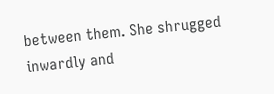between them. She shrugged inwardly and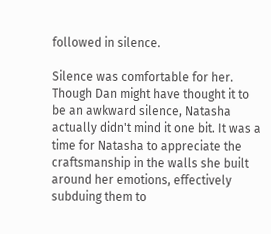followed in silence.

Silence was comfortable for her. Though Dan might have thought it to be an awkward silence, Natasha actually didn't mind it one bit. It was a time for Natasha to appreciate the craftsmanship in the walls she built around her emotions, effectively subduing them to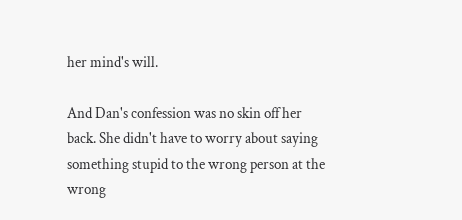her mind's will.

And Dan's confession was no skin off her back. She didn't have to worry about saying something stupid to the wrong person at the wrong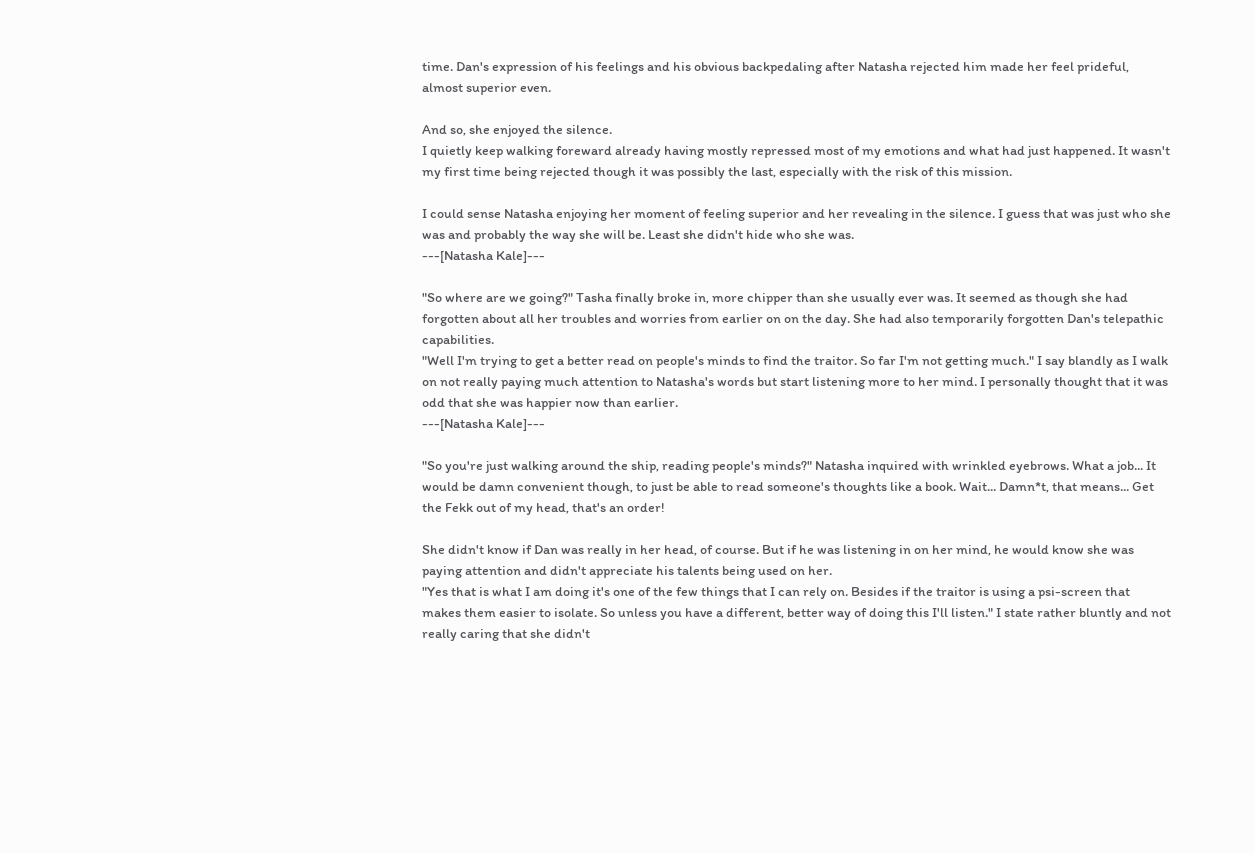time. Dan's expression of his feelings and his obvious backpedaling after Natasha rejected him made her feel prideful, almost superior even.

And so, she enjoyed the silence.
I quietly keep walking foreward already having mostly repressed most of my emotions and what had just happened. It wasn't my first time being rejected though it was possibly the last, especially with the risk of this mission.

I could sense Natasha enjoying her moment of feeling superior and her revealing in the silence. I guess that was just who she was and probably the way she will be. Least she didn't hide who she was.
---[Natasha Kale]---

"So where are we going?" Tasha finally broke in, more chipper than she usually ever was. It seemed as though she had forgotten about all her troubles and worries from earlier on on the day. She had also temporarily forgotten Dan's telepathic capabilities.
"Well I'm trying to get a better read on people's minds to find the traitor. So far I'm not getting much." I say blandly as I walk on not really paying much attention to Natasha's words but start listening more to her mind. I personally thought that it was odd that she was happier now than earlier.
---[Natasha Kale]---

"So you're just walking around the ship, reading people's minds?" Natasha inquired with wrinkled eyebrows. What a job... It would be damn convenient though, to just be able to read someone's thoughts like a book. Wait... Damn*t, that means... Get the Fekk out of my head, that's an order!

She didn't know if Dan was really in her head, of course. But if he was listening in on her mind, he would know she was paying attention and didn't appreciate his talents being used on her.
"Yes that is what I am doing it's one of the few things that I can rely on. Besides if the traitor is using a psi-screen that makes them easier to isolate. So unless you have a different, better way of doing this I'll listen." I state rather bluntly and not really caring that she didn't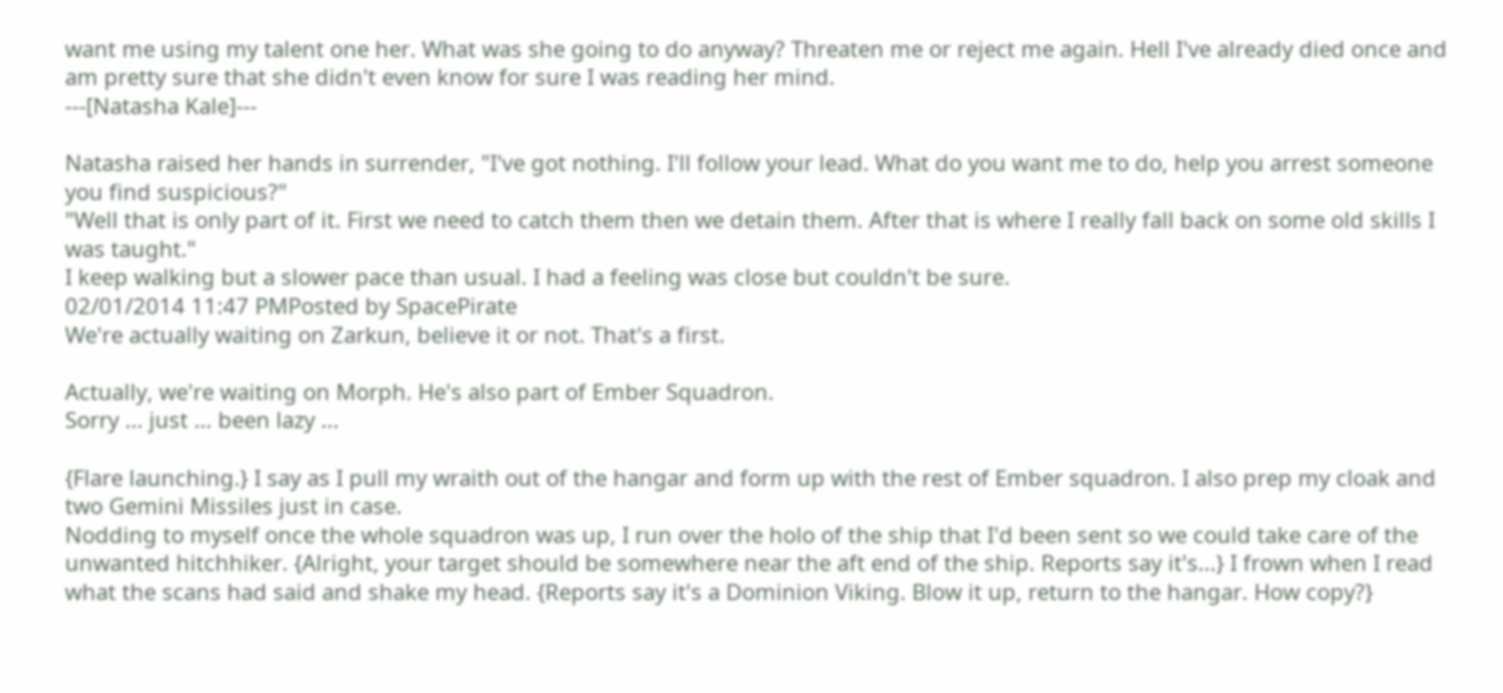want me using my talent one her. What was she going to do anyway? Threaten me or reject me again. Hell I've already died once and am pretty sure that she didn't even know for sure I was reading her mind.
---[Natasha Kale]---

Natasha raised her hands in surrender, "I've got nothing. I'll follow your lead. What do you want me to do, help you arrest someone you find suspicious?"
"Well that is only part of it. First we need to catch them then we detain them. After that is where I really fall back on some old skills I was taught."
I keep walking but a slower pace than usual. I had a feeling was close but couldn't be sure.
02/01/2014 11:47 PMPosted by SpacePirate
We're actually waiting on Zarkun, believe it or not. That's a first.

Actually, we're waiting on Morph. He's also part of Ember Squadron.
Sorry ... just ... been lazy ...

{Flare launching.} I say as I pull my wraith out of the hangar and form up with the rest of Ember squadron. I also prep my cloak and two Gemini Missiles just in case.
Nodding to myself once the whole squadron was up, I run over the holo of the ship that I'd been sent so we could take care of the unwanted hitchhiker. {Alright, your target should be somewhere near the aft end of the ship. Reports say it's...} I frown when I read what the scans had said and shake my head. {Reports say it's a Dominion Viking. Blow it up, return to the hangar. How copy?}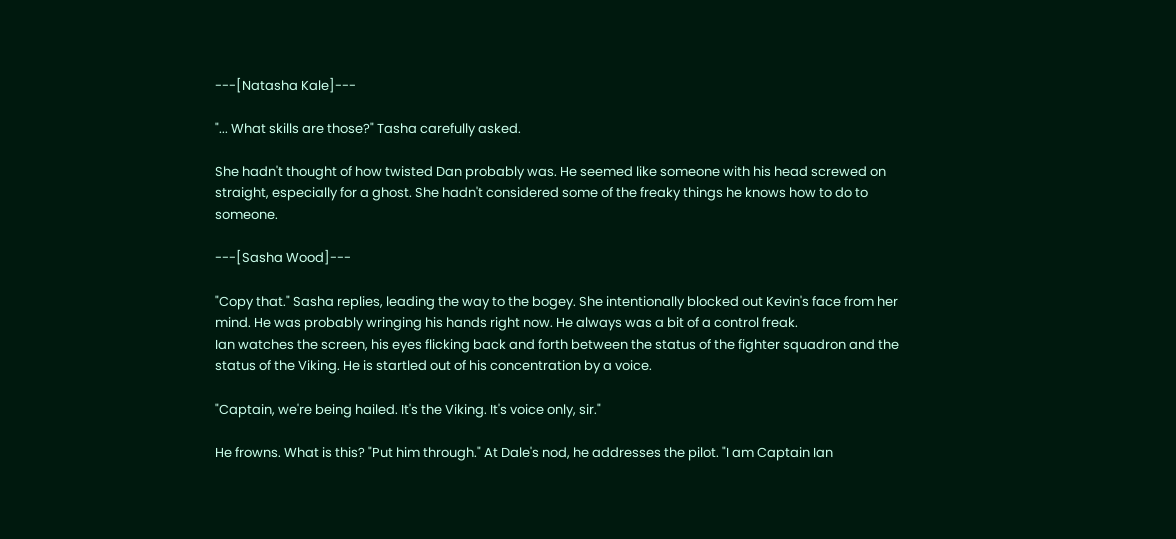---[Natasha Kale]---

"... What skills are those?" Tasha carefully asked.

She hadn't thought of how twisted Dan probably was. He seemed like someone with his head screwed on straight, especially for a ghost. She hadn't considered some of the freaky things he knows how to do to someone.

---[Sasha Wood]---

"Copy that." Sasha replies, leading the way to the bogey. She intentionally blocked out Kevin's face from her mind. He was probably wringing his hands right now. He always was a bit of a control freak.
Ian watches the screen, his eyes flicking back and forth between the status of the fighter squadron and the status of the Viking. He is startled out of his concentration by a voice.

"Captain, we're being hailed. It's the Viking. It's voice only, sir."

He frowns. What is this? "Put him through." At Dale's nod, he addresses the pilot. "I am Captain Ian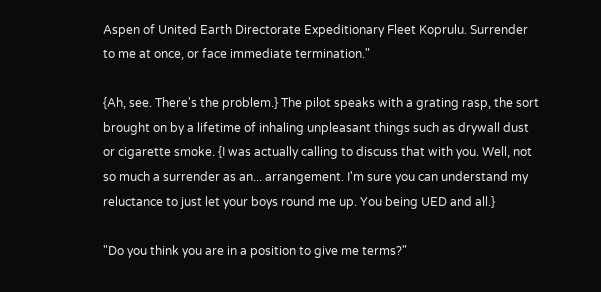Aspen of United Earth Directorate Expeditionary Fleet Koprulu. Surrender to me at once, or face immediate termination."

{Ah, see. There's the problem.} The pilot speaks with a grating rasp, the sort brought on by a lifetime of inhaling unpleasant things such as drywall dust or cigarette smoke. {I was actually calling to discuss that with you. Well, not so much a surrender as an... arrangement. I'm sure you can understand my reluctance to just let your boys round me up. You being UED and all.}

"Do you think you are in a position to give me terms?"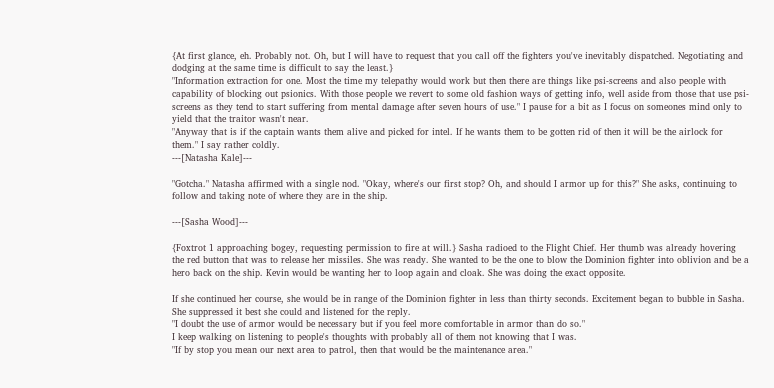{At first glance, eh. Probably not. Oh, but I will have to request that you call off the fighters you've inevitably dispatched. Negotiating and dodging at the same time is difficult to say the least.}
"Information extraction for one. Most the time my telepathy would work but then there are things like psi-screens and also people with capability of blocking out psionics. With those people we revert to some old fashion ways of getting info, well aside from those that use psi-screens as they tend to start suffering from mental damage after seven hours of use." I pause for a bit as I focus on someones mind only to yield that the traitor wasn't near.
"Anyway that is if the captain wants them alive and picked for intel. If he wants them to be gotten rid of then it will be the airlock for them." I say rather coldly.
---[Natasha Kale]---

"Gotcha." Natasha affirmed with a single nod. "Okay, where's our first stop? Oh, and should I armor up for this?" She asks, continuing to follow and taking note of where they are in the ship.

---[Sasha Wood]---

{Foxtrot 1 approaching bogey, requesting permission to fire at will.} Sasha radioed to the Flight Chief. Her thumb was already hovering the red button that was to release her missiles. She was ready. She wanted to be the one to blow the Dominion fighter into oblivion and be a hero back on the ship. Kevin would be wanting her to loop again and cloak. She was doing the exact opposite.

If she continued her course, she would be in range of the Dominion fighter in less than thirty seconds. Excitement began to bubble in Sasha. She suppressed it best she could and listened for the reply.
"I doubt the use of armor would be necessary but if you feel more comfortable in armor than do so."
I keep walking on listening to people's thoughts with probably all of them not knowing that I was.
"If by stop you mean our next area to patrol, then that would be the maintenance area."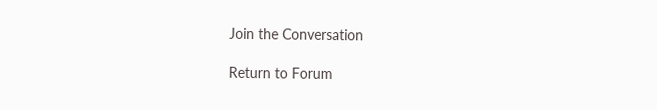Join the Conversation

Return to Forum